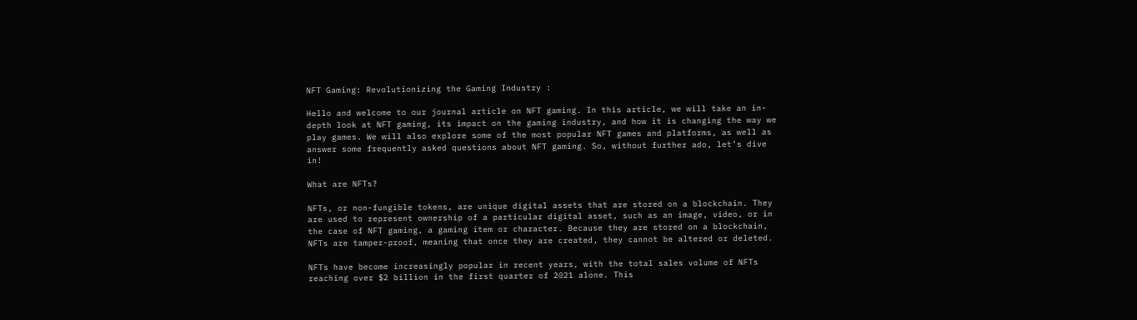NFT Gaming: Revolutionizing the Gaming Industry :

Hello and welcome to our journal article on NFT gaming. In this article, we will take an in-depth look at NFT gaming, its impact on the gaming industry, and how it is changing the way we play games. We will also explore some of the most popular NFT games and platforms, as well as answer some frequently asked questions about NFT gaming. So, without further ado, let’s dive in!

What are NFTs?

NFTs, or non-fungible tokens, are unique digital assets that are stored on a blockchain. They are used to represent ownership of a particular digital asset, such as an image, video, or in the case of NFT gaming, a gaming item or character. Because they are stored on a blockchain, NFTs are tamper-proof, meaning that once they are created, they cannot be altered or deleted.

NFTs have become increasingly popular in recent years, with the total sales volume of NFTs reaching over $2 billion in the first quarter of 2021 alone. This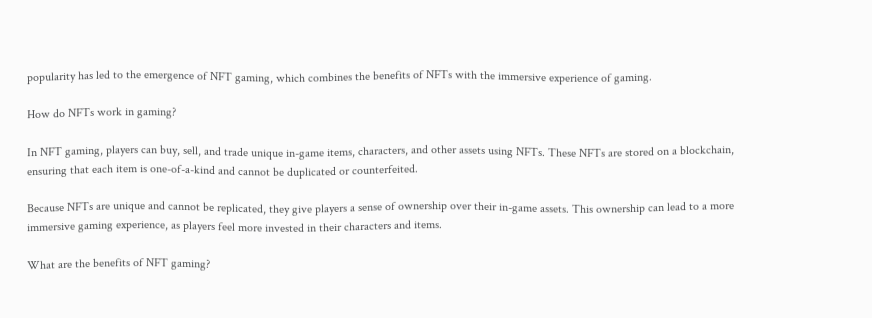popularity has led to the emergence of NFT gaming, which combines the benefits of NFTs with the immersive experience of gaming.

How do NFTs work in gaming?

In NFT gaming, players can buy, sell, and trade unique in-game items, characters, and other assets using NFTs. These NFTs are stored on a blockchain, ensuring that each item is one-of-a-kind and cannot be duplicated or counterfeited.

Because NFTs are unique and cannot be replicated, they give players a sense of ownership over their in-game assets. This ownership can lead to a more immersive gaming experience, as players feel more invested in their characters and items.

What are the benefits of NFT gaming?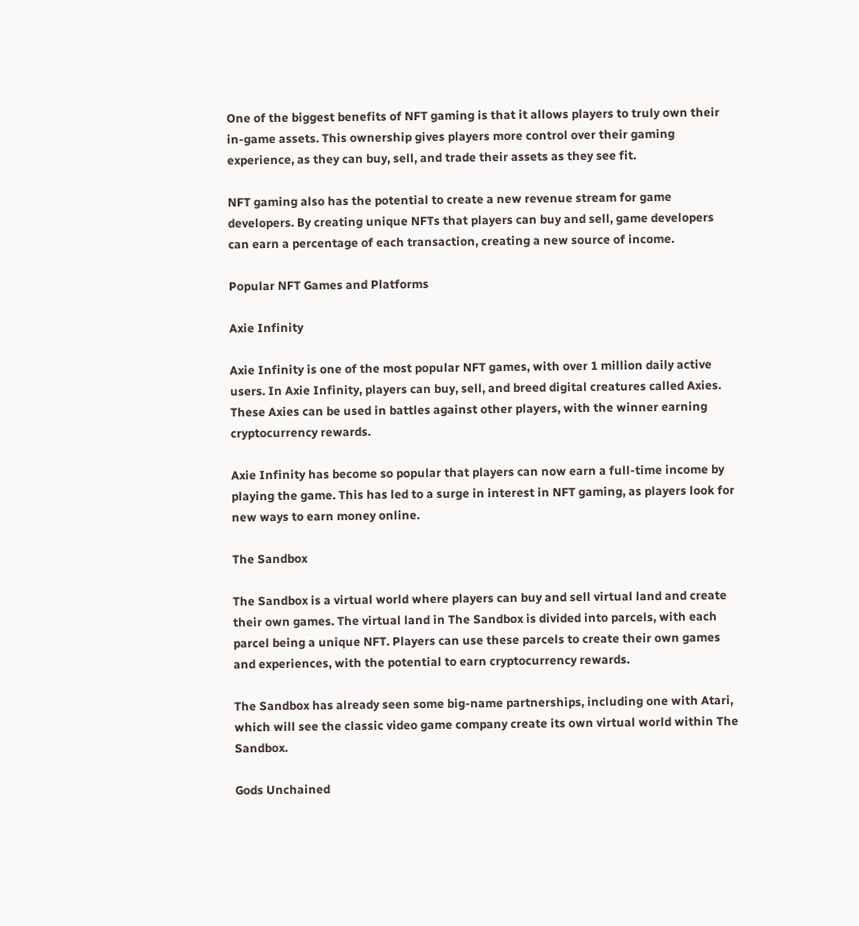One of the biggest benefits of NFT gaming is that it allows players to truly own their in-game assets. This ownership gives players more control over their gaming experience, as they can buy, sell, and trade their assets as they see fit.

NFT gaming also has the potential to create a new revenue stream for game developers. By creating unique NFTs that players can buy and sell, game developers can earn a percentage of each transaction, creating a new source of income.

Popular NFT Games and Platforms

Axie Infinity

Axie Infinity is one of the most popular NFT games, with over 1 million daily active users. In Axie Infinity, players can buy, sell, and breed digital creatures called Axies. These Axies can be used in battles against other players, with the winner earning cryptocurrency rewards.

Axie Infinity has become so popular that players can now earn a full-time income by playing the game. This has led to a surge in interest in NFT gaming, as players look for new ways to earn money online.

The Sandbox

The Sandbox is a virtual world where players can buy and sell virtual land and create their own games. The virtual land in The Sandbox is divided into parcels, with each parcel being a unique NFT. Players can use these parcels to create their own games and experiences, with the potential to earn cryptocurrency rewards.

The Sandbox has already seen some big-name partnerships, including one with Atari, which will see the classic video game company create its own virtual world within The Sandbox.

Gods Unchained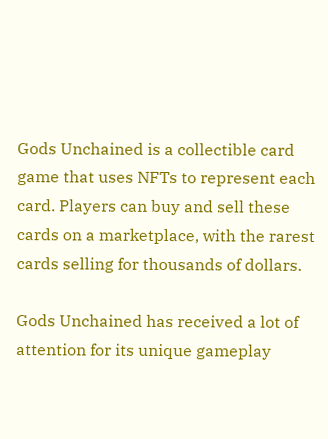Gods Unchained is a collectible card game that uses NFTs to represent each card. Players can buy and sell these cards on a marketplace, with the rarest cards selling for thousands of dollars.

Gods Unchained has received a lot of attention for its unique gameplay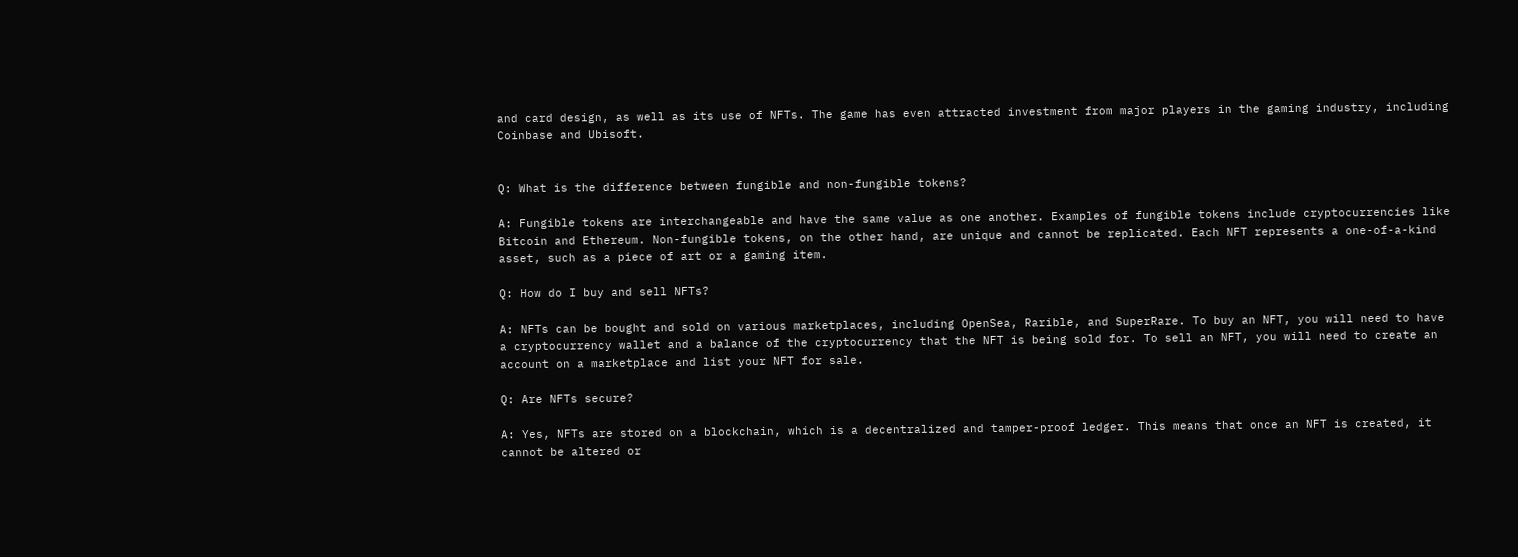and card design, as well as its use of NFTs. The game has even attracted investment from major players in the gaming industry, including Coinbase and Ubisoft.


Q: What is the difference between fungible and non-fungible tokens?

A: Fungible tokens are interchangeable and have the same value as one another. Examples of fungible tokens include cryptocurrencies like Bitcoin and Ethereum. Non-fungible tokens, on the other hand, are unique and cannot be replicated. Each NFT represents a one-of-a-kind asset, such as a piece of art or a gaming item.

Q: How do I buy and sell NFTs?

A: NFTs can be bought and sold on various marketplaces, including OpenSea, Rarible, and SuperRare. To buy an NFT, you will need to have a cryptocurrency wallet and a balance of the cryptocurrency that the NFT is being sold for. To sell an NFT, you will need to create an account on a marketplace and list your NFT for sale.

Q: Are NFTs secure?

A: Yes, NFTs are stored on a blockchain, which is a decentralized and tamper-proof ledger. This means that once an NFT is created, it cannot be altered or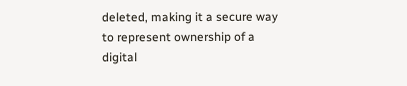deleted, making it a secure way to represent ownership of a digital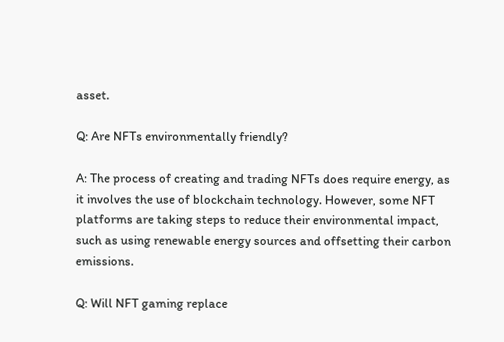asset.

Q: Are NFTs environmentally friendly?

A: The process of creating and trading NFTs does require energy, as it involves the use of blockchain technology. However, some NFT platforms are taking steps to reduce their environmental impact, such as using renewable energy sources and offsetting their carbon emissions.

Q: Will NFT gaming replace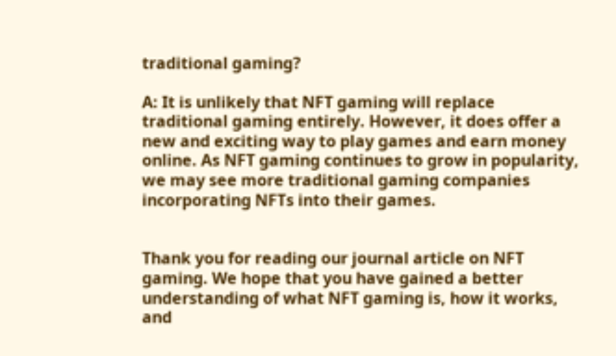traditional gaming?

A: It is unlikely that NFT gaming will replace traditional gaming entirely. However, it does offer a new and exciting way to play games and earn money online. As NFT gaming continues to grow in popularity, we may see more traditional gaming companies incorporating NFTs into their games.


Thank you for reading our journal article on NFT gaming. We hope that you have gained a better understanding of what NFT gaming is, how it works, and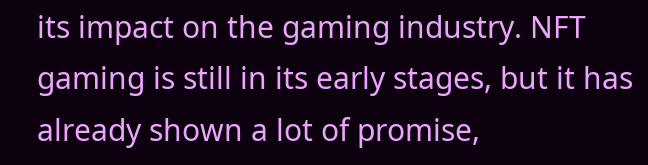its impact on the gaming industry. NFT gaming is still in its early stages, but it has already shown a lot of promise,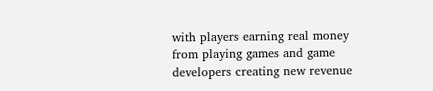with players earning real money from playing games and game developers creating new revenue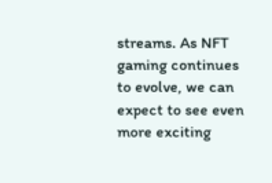streams. As NFT gaming continues to evolve, we can expect to see even more exciting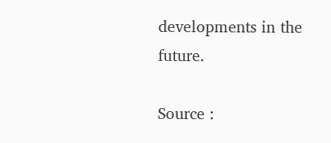developments in the future.

Source :